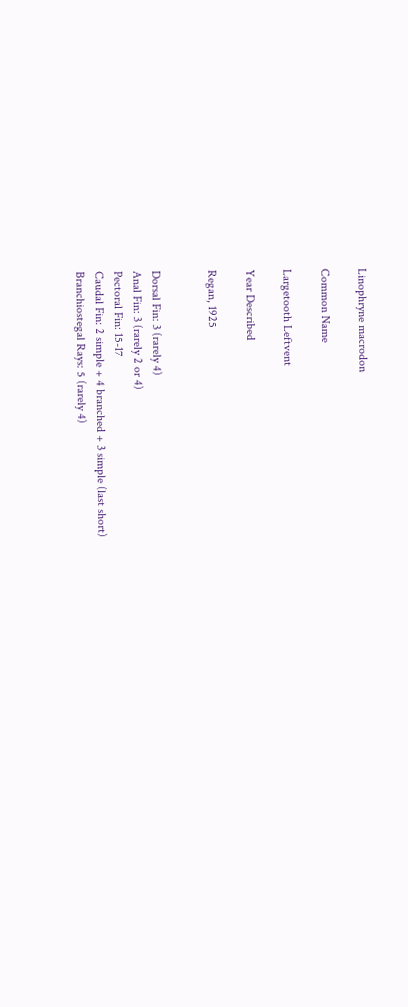Linophryne macrodon

Common Name

Largetooth Leftvent

Year Described

Regan, 1925


Dorsal Fin: 3 (rarely 4)
Anal Fin: 3 (rarely 2 or 4)
Pectoral Fin: 15-17
Caudal Fin: 2 simple + 4 branched + 3 simple (last short)
Branchiostegal Rays: 5 (rarely 4)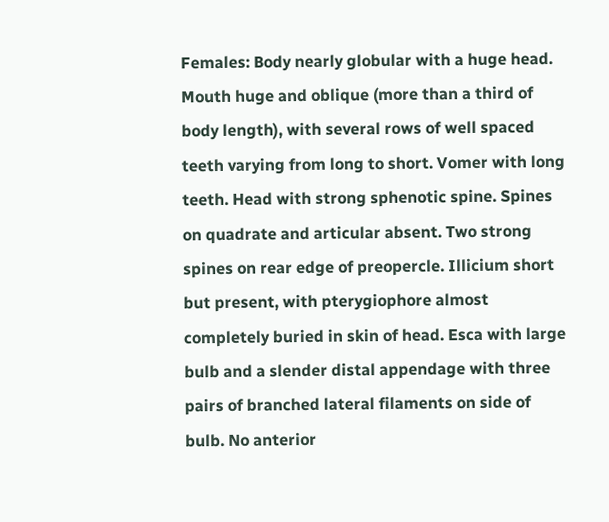Females: Body nearly globular with a huge head. Mouth huge and oblique (more than a third of body length), with several rows of well spaced teeth varying from long to short. Vomer with long teeth. Head with strong sphenotic spine. Spines on quadrate and articular absent. Two strong spines on rear edge of preopercle. Illicium short but present, with pterygiophore almost completely buried in skin of head. Esca with large bulb and a slender distal appendage with three pairs of branched lateral filaments on side of bulb. No anterior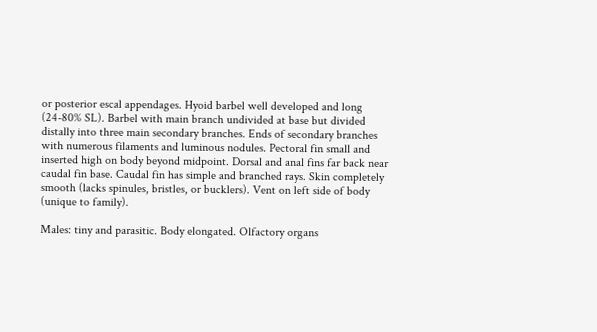or posterior escal appendages. Hyoid barbel well developed and long (24-80% SL). Barbel with main branch undivided at base but divided distally into three main secondary branches. Ends of secondary branches with numerous filaments and luminous nodules. Pectoral fin small and inserted high on body beyond midpoint. Dorsal and anal fins far back near caudal fin base. Caudal fin has simple and branched rays. Skin completely smooth (lacks spinules, bristles, or bucklers). Vent on left side of body (unique to family).

Males: tiny and parasitic. Body elongated. Olfactory organs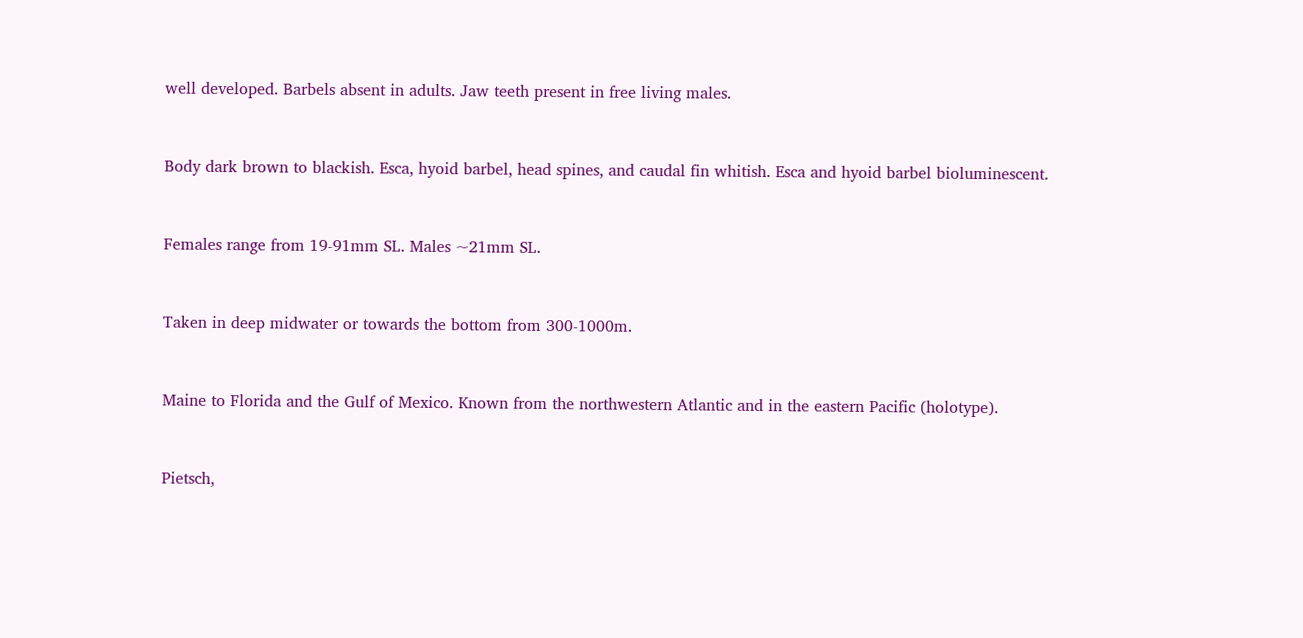well developed. Barbels absent in adults. Jaw teeth present in free living males.


Body dark brown to blackish. Esca, hyoid barbel, head spines, and caudal fin whitish. Esca and hyoid barbel bioluminescent.


Females range from 19-91mm SL. Males ~21mm SL.


Taken in deep midwater or towards the bottom from 300-1000m.


Maine to Florida and the Gulf of Mexico. Known from the northwestern Atlantic and in the eastern Pacific (holotype).


Pietsch,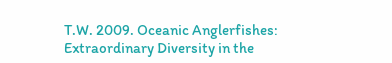T.W. 2009. Oceanic Anglerfishes: Extraordinary Diversity in the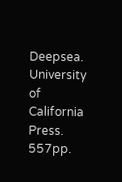Deepsea. University of California Press. 557pp.